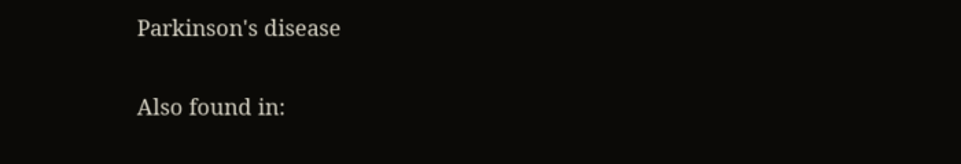Parkinson's disease

Also found in: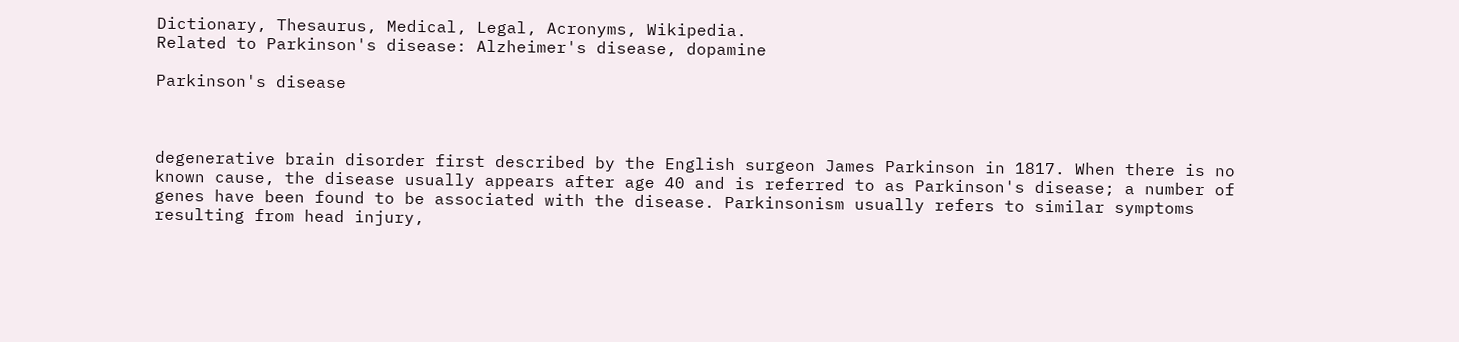Dictionary, Thesaurus, Medical, Legal, Acronyms, Wikipedia.
Related to Parkinson's disease: Alzheimer's disease, dopamine

Parkinson's disease



degenerative brain disorder first described by the English surgeon James Parkinson in 1817. When there is no known cause, the disease usually appears after age 40 and is referred to as Parkinson's disease; a number of genes have been found to be associated with the disease. Parkinsonism usually refers to similar symptoms resulting from head injury,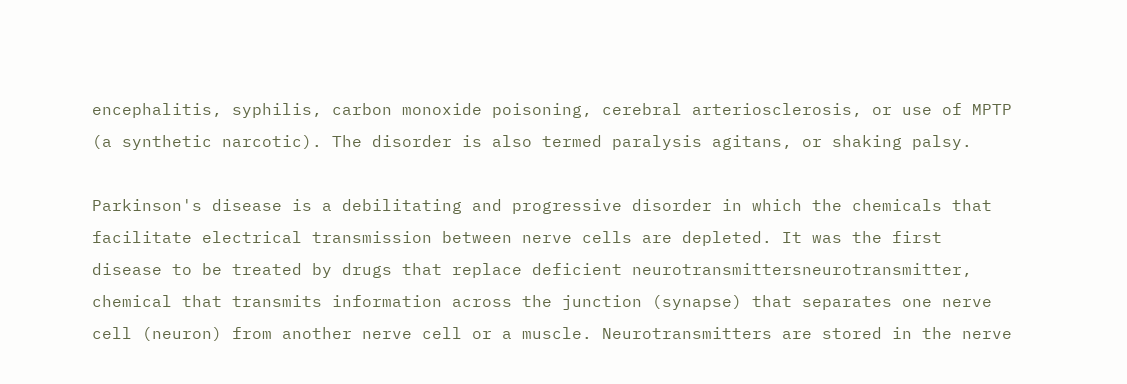encephalitis, syphilis, carbon monoxide poisoning, cerebral arteriosclerosis, or use of MPTP (a synthetic narcotic). The disorder is also termed paralysis agitans, or shaking palsy.

Parkinson's disease is a debilitating and progressive disorder in which the chemicals that facilitate electrical transmission between nerve cells are depleted. It was the first disease to be treated by drugs that replace deficient neurotransmittersneurotransmitter,
chemical that transmits information across the junction (synapse) that separates one nerve cell (neuron) from another nerve cell or a muscle. Neurotransmitters are stored in the nerve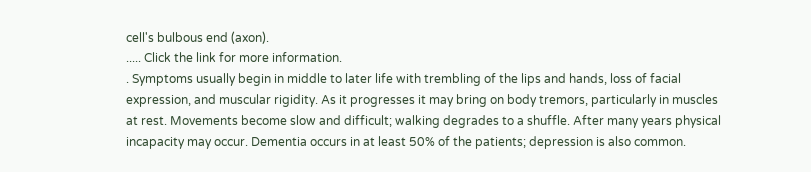cell's bulbous end (axon).
..... Click the link for more information.
. Symptoms usually begin in middle to later life with trembling of the lips and hands, loss of facial expression, and muscular rigidity. As it progresses it may bring on body tremors, particularly in muscles at rest. Movements become slow and difficult; walking degrades to a shuffle. After many years physical incapacity may occur. Dementia occurs in at least 50% of the patients; depression is also common.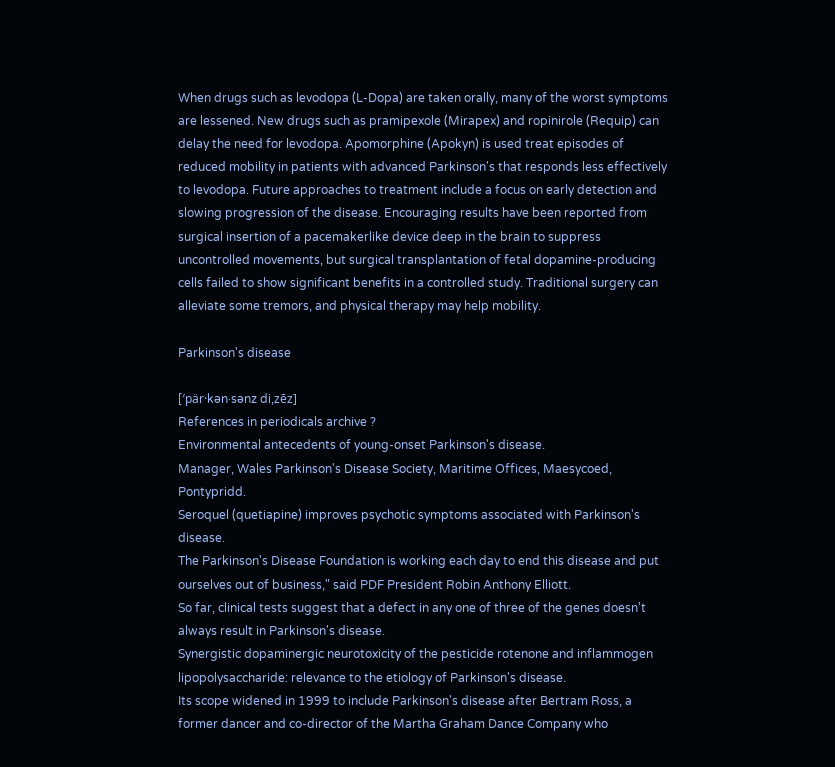When drugs such as levodopa (L-Dopa) are taken orally, many of the worst symptoms are lessened. New drugs such as pramipexole (Mirapex) and ropinirole (Requip) can delay the need for levodopa. Apomorphine (Apokyn) is used treat episodes of reduced mobility in patients with advanced Parkinson's that responds less effectively to levodopa. Future approaches to treatment include a focus on early detection and slowing progression of the disease. Encouraging results have been reported from surgical insertion of a pacemakerlike device deep in the brain to suppress uncontrolled movements, but surgical transplantation of fetal dopamine-producing cells failed to show significant benefits in a controlled study. Traditional surgery can alleviate some tremors, and physical therapy may help mobility.

Parkinson's disease

[′pär·kən·sənz di‚zēz]
References in periodicals archive ?
Environmental antecedents of young-onset Parkinson's disease.
Manager, Wales Parkinson's Disease Society, Maritime Offices, Maesycoed, Pontypridd.
Seroquel (quetiapine) improves psychotic symptoms associated with Parkinson's disease.
The Parkinson's Disease Foundation is working each day to end this disease and put ourselves out of business," said PDF President Robin Anthony Elliott.
So far, clinical tests suggest that a defect in any one of three of the genes doesn't always result in Parkinson's disease.
Synergistic dopaminergic neurotoxicity of the pesticide rotenone and inflammogen lipopolysaccharide: relevance to the etiology of Parkinson's disease.
Its scope widened in 1999 to include Parkinson's disease after Bertram Ross, a former dancer and co-director of the Martha Graham Dance Company who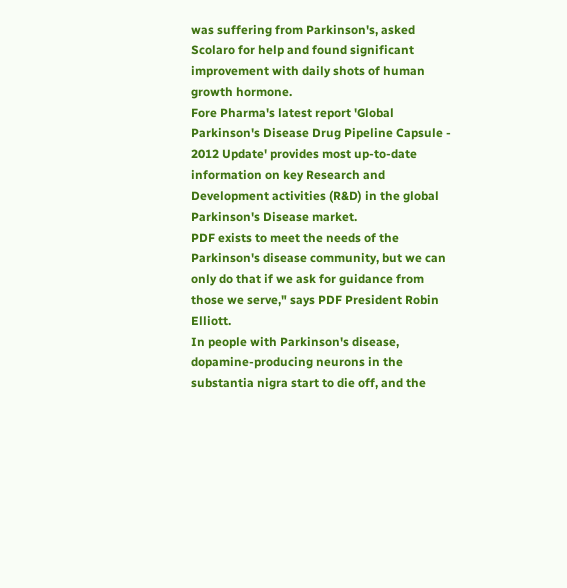was suffering from Parkinson's, asked Scolaro for help and found significant improvement with daily shots of human growth hormone.
Fore Pharma's latest report 'Global Parkinson's Disease Drug Pipeline Capsule - 2012 Update' provides most up-to-date information on key Research and Development activities (R&D) in the global Parkinson's Disease market.
PDF exists to meet the needs of the Parkinson's disease community, but we can only do that if we ask for guidance from those we serve," says PDF President Robin Elliott.
In people with Parkinson's disease, dopamine-producing neurons in the substantia nigra start to die off, and the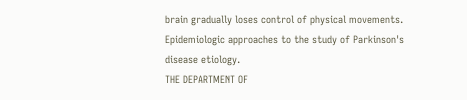brain gradually loses control of physical movements.
Epidemiologic approaches to the study of Parkinson's disease etiology.
THE DEPARTMENT OF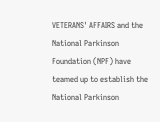VETERANS' AFFAIRS and the National Parkinson Foundation (NPF) have teamed up to establish the National Parkinson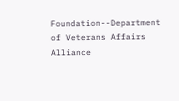Foundation--Department of Veterans Affairs Alliance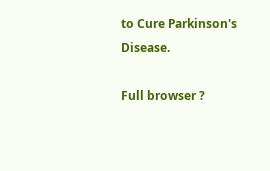to Cure Parkinson's Disease.

Full browser ?